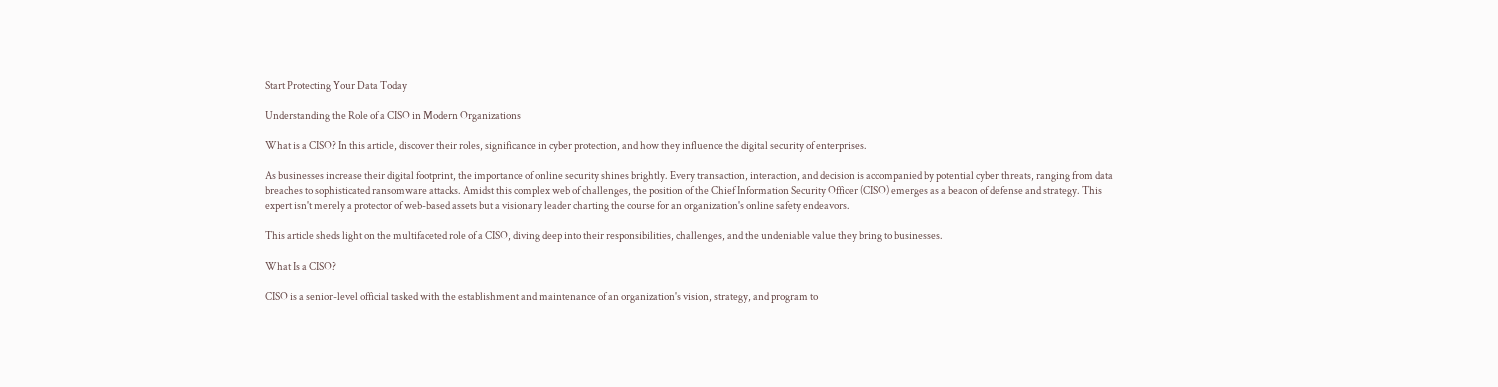Start Protecting Your Data Today

Understanding the Role of a CISO in Modern Organizations

What is a CISO? In this article, discover their roles, significance in cyber protection, and how they influence the digital security of enterprises.

As businesses increase their digital footprint, the importance of online security shines brightly. Every transaction, interaction, and decision is accompanied by potential cyber threats, ranging from data breaches to sophisticated ransomware attacks. Amidst this complex web of challenges, the position of the Chief Information Security Officer (CISO) emerges as a beacon of defense and strategy. This expert isn't merely a protector of web-based assets but a visionary leader charting the course for an organization's online safety endeavors.

This article sheds light on the multifaceted role of a CISO, diving deep into their responsibilities, challenges, and the undeniable value they bring to businesses.

What Is a CISO?

CISO is a senior-level official tasked with the establishment and maintenance of an organization's vision, strategy, and program to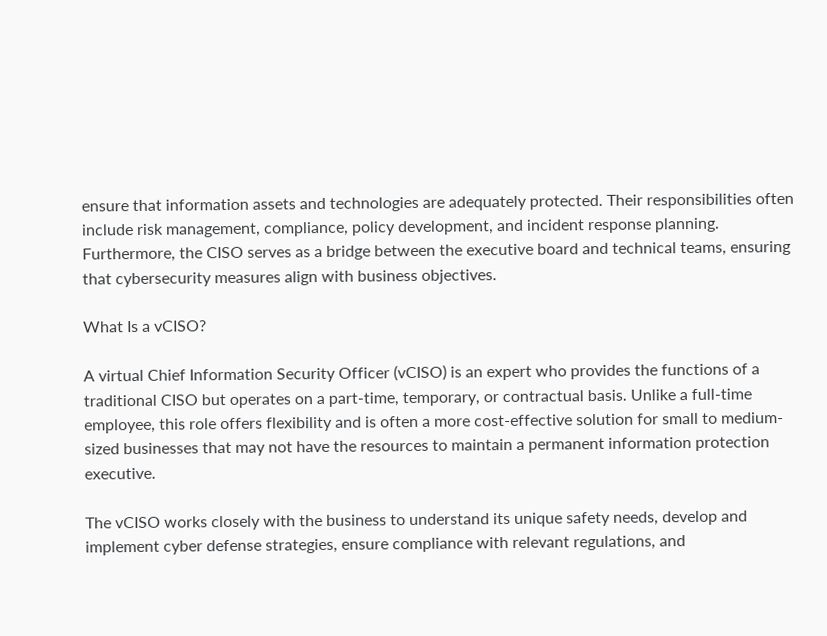ensure that information assets and technologies are adequately protected. Their responsibilities often include risk management, compliance, policy development, and incident response planning. Furthermore, the CISO serves as a bridge between the executive board and technical teams, ensuring that cybersecurity measures align with business objectives.

What Is a vCISO?

A virtual Chief Information Security Officer (vCISO) is an expert who provides the functions of a traditional CISO but operates on a part-time, temporary, or contractual basis. Unlike a full-time employee, this role offers flexibility and is often a more cost-effective solution for small to medium-sized businesses that may not have the resources to maintain a permanent information protection executive.

The vCISO works closely with the business to understand its unique safety needs, develop and implement cyber defense strategies, ensure compliance with relevant regulations, and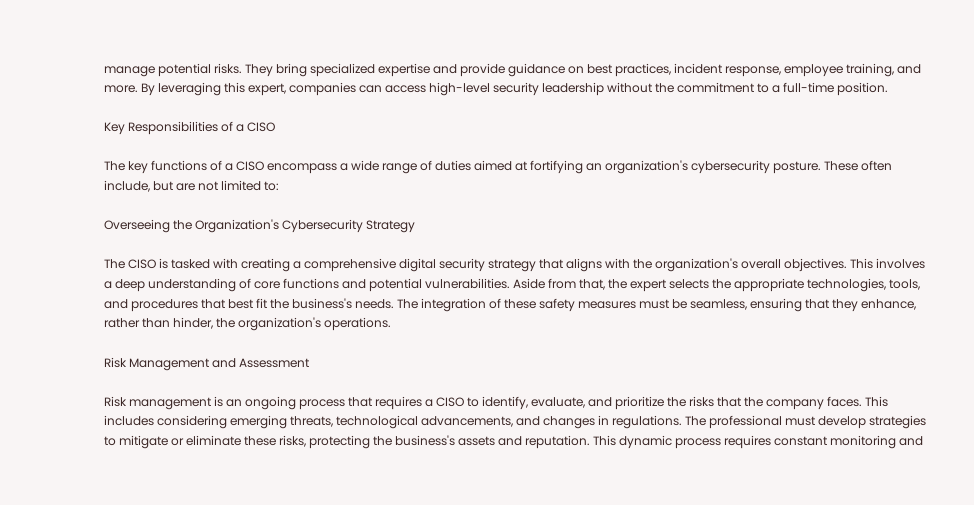manage potential risks. They bring specialized expertise and provide guidance on best practices, incident response, employee training, and more. By leveraging this expert, companies can access high-level security leadership without the commitment to a full-time position.

Key Responsibilities of a CISO

The key functions of a CISO encompass a wide range of duties aimed at fortifying an organization's cybersecurity posture. These often include, but are not limited to:

Overseeing the Organization's Cybersecurity Strategy

The CISO is tasked with creating a comprehensive digital security strategy that aligns with the organization's overall objectives. This involves a deep understanding of core functions and potential vulnerabilities. Aside from that, the expert selects the appropriate technologies, tools, and procedures that best fit the business's needs. The integration of these safety measures must be seamless, ensuring that they enhance, rather than hinder, the organization's operations.

Risk Management and Assessment

Risk management is an ongoing process that requires a CISO to identify, evaluate, and prioritize the risks that the company faces. This includes considering emerging threats, technological advancements, and changes in regulations. The professional must develop strategies to mitigate or eliminate these risks, protecting the business's assets and reputation. This dynamic process requires constant monitoring and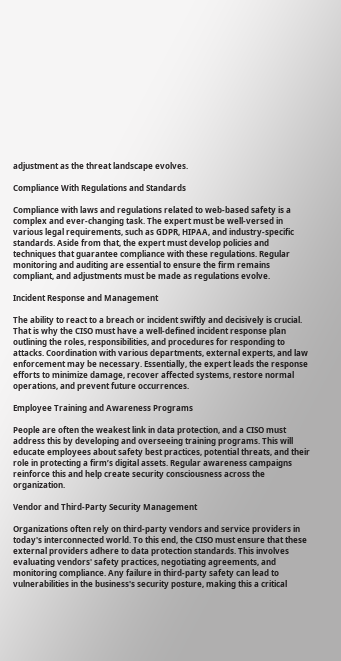adjustment as the threat landscape evolves.

Compliance With Regulations and Standards

Compliance with laws and regulations related to web-based safety is a complex and ever-changing task. The expert must be well-versed in various legal requirements, such as GDPR, HIPAA, and industry-specific standards. Aside from that, the expert must develop policies and techniques that guarantee compliance with these regulations. Regular monitoring and auditing are essential to ensure the firm remains compliant, and adjustments must be made as regulations evolve.

Incident Response and Management

The ability to react to a breach or incident swiftly and decisively is crucial. That is why the CISO must have a well-defined incident response plan outlining the roles, responsibilities, and procedures for responding to attacks. Coordination with various departments, external experts, and law enforcement may be necessary. Essentially, the expert leads the response efforts to minimize damage, recover affected systems, restore normal operations, and prevent future occurrences.

Employee Training and Awareness Programs

People are often the weakest link in data protection, and a CISO must address this by developing and overseeing training programs. This will educate employees about safety best practices, potential threats, and their role in protecting a firm’s digital assets. Regular awareness campaigns reinforce this and help create security consciousness across the organization.

Vendor and Third-Party Security Management

Organizations often rely on third-party vendors and service providers in today's interconnected world. To this end, the CISO must ensure that these external providers adhere to data protection standards. This involves evaluating vendors' safety practices, negotiating agreements, and monitoring compliance. Any failure in third-party safety can lead to vulnerabilities in the business's security posture, making this a critical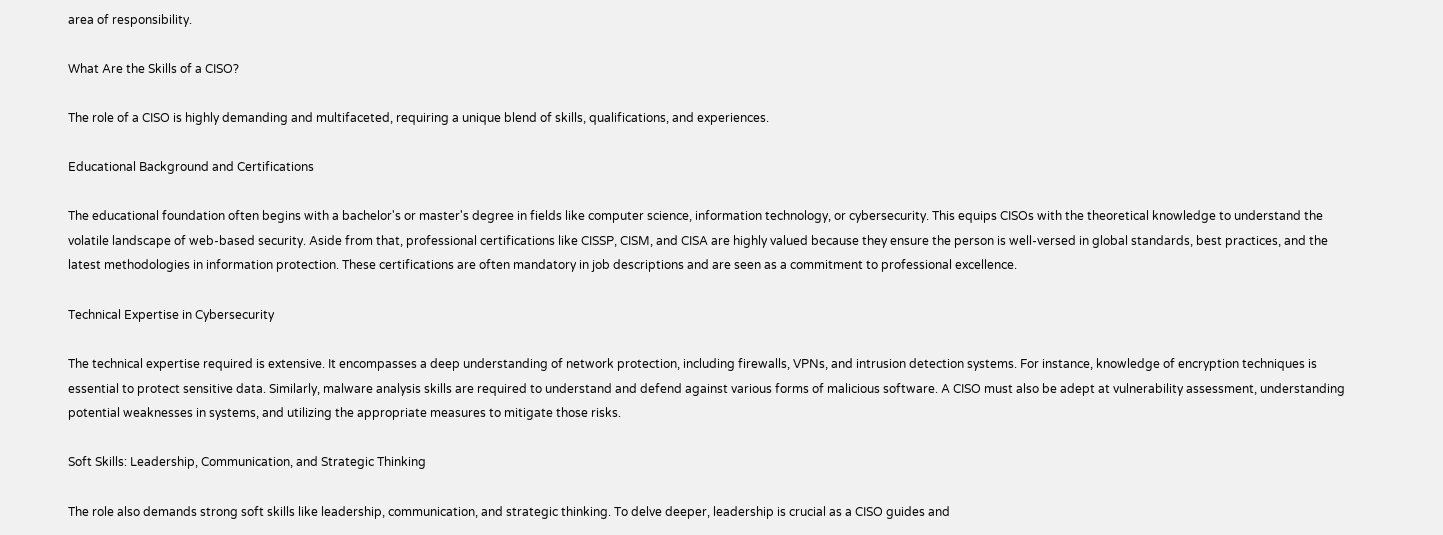area of responsibility.

What Are the Skills of a CISO?

The role of a CISO is highly demanding and multifaceted, requiring a unique blend of skills, qualifications, and experiences.

Educational Background and Certifications

The educational foundation often begins with a bachelor's or master's degree in fields like computer science, information technology, or cybersecurity. This equips CISOs with the theoretical knowledge to understand the volatile landscape of web-based security. Aside from that, professional certifications like CISSP, CISM, and CISA are highly valued because they ensure the person is well-versed in global standards, best practices, and the latest methodologies in information protection. These certifications are often mandatory in job descriptions and are seen as a commitment to professional excellence.

Technical Expertise in Cybersecurity

The technical expertise required is extensive. It encompasses a deep understanding of network protection, including firewalls, VPNs, and intrusion detection systems. For instance, knowledge of encryption techniques is essential to protect sensitive data. Similarly, malware analysis skills are required to understand and defend against various forms of malicious software. A CISO must also be adept at vulnerability assessment, understanding potential weaknesses in systems, and utilizing the appropriate measures to mitigate those risks.

Soft Skills: Leadership, Communication, and Strategic Thinking

The role also demands strong soft skills like leadership, communication, and strategic thinking. To delve deeper, leadership is crucial as a CISO guides and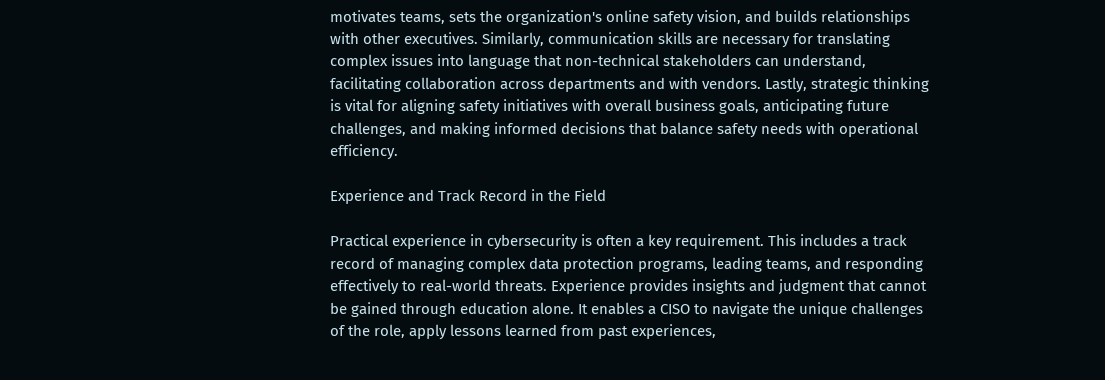motivates teams, sets the organization's online safety vision, and builds relationships with other executives. Similarly, communication skills are necessary for translating complex issues into language that non-technical stakeholders can understand, facilitating collaboration across departments and with vendors. Lastly, strategic thinking is vital for aligning safety initiatives with overall business goals, anticipating future challenges, and making informed decisions that balance safety needs with operational efficiency.

Experience and Track Record in the Field

Practical experience in cybersecurity is often a key requirement. This includes a track record of managing complex data protection programs, leading teams, and responding effectively to real-world threats. Experience provides insights and judgment that cannot be gained through education alone. It enables a CISO to navigate the unique challenges of the role, apply lessons learned from past experiences,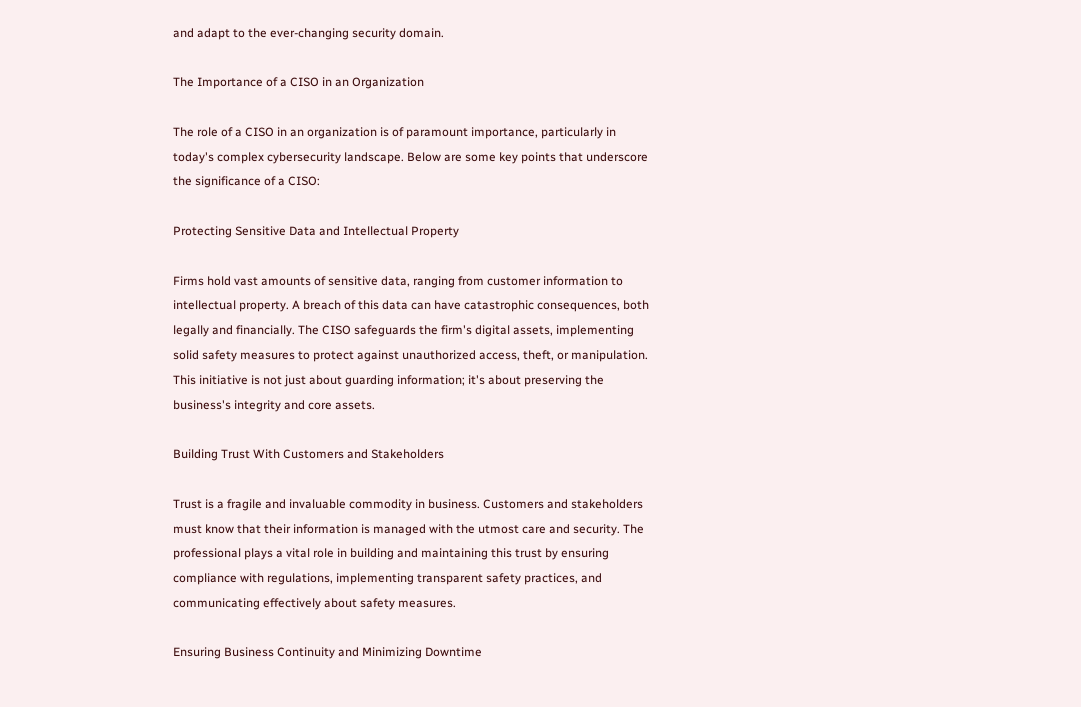and adapt to the ever-changing security domain.

The Importance of a CISO in an Organization

The role of a CISO in an organization is of paramount importance, particularly in today's complex cybersecurity landscape. Below are some key points that underscore the significance of a CISO:

Protecting Sensitive Data and Intellectual Property

Firms hold vast amounts of sensitive data, ranging from customer information to intellectual property. A breach of this data can have catastrophic consequences, both legally and financially. The CISO safeguards the firm's digital assets, implementing solid safety measures to protect against unauthorized access, theft, or manipulation. This initiative is not just about guarding information; it's about preserving the business's integrity and core assets.

Building Trust With Customers and Stakeholders

Trust is a fragile and invaluable commodity in business. Customers and stakeholders must know that their information is managed with the utmost care and security. The professional plays a vital role in building and maintaining this trust by ensuring compliance with regulations, implementing transparent safety practices, and communicating effectively about safety measures.

Ensuring Business Continuity and Minimizing Downtime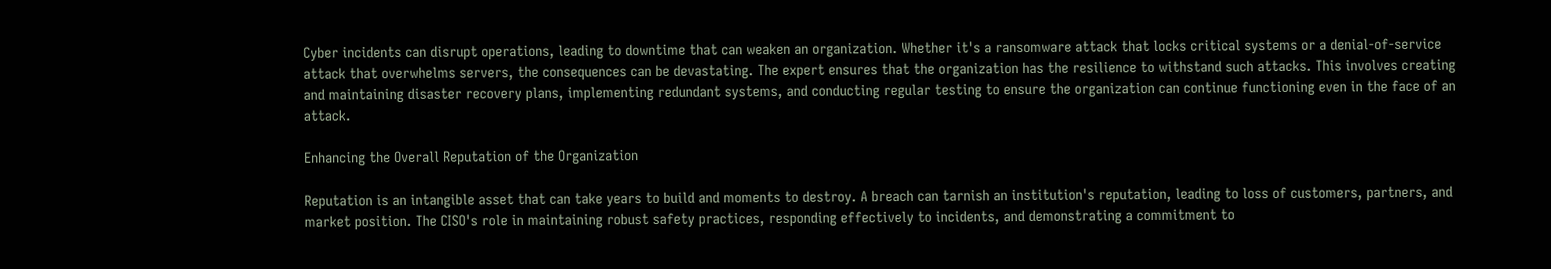Cyber incidents can disrupt operations, leading to downtime that can weaken an organization. Whether it's a ransomware attack that locks critical systems or a denial-of-service attack that overwhelms servers, the consequences can be devastating. The expert ensures that the organization has the resilience to withstand such attacks. This involves creating and maintaining disaster recovery plans, implementing redundant systems, and conducting regular testing to ensure the organization can continue functioning even in the face of an attack.

Enhancing the Overall Reputation of the Organization

Reputation is an intangible asset that can take years to build and moments to destroy. A breach can tarnish an institution's reputation, leading to loss of customers, partners, and market position. The CISO's role in maintaining robust safety practices, responding effectively to incidents, and demonstrating a commitment to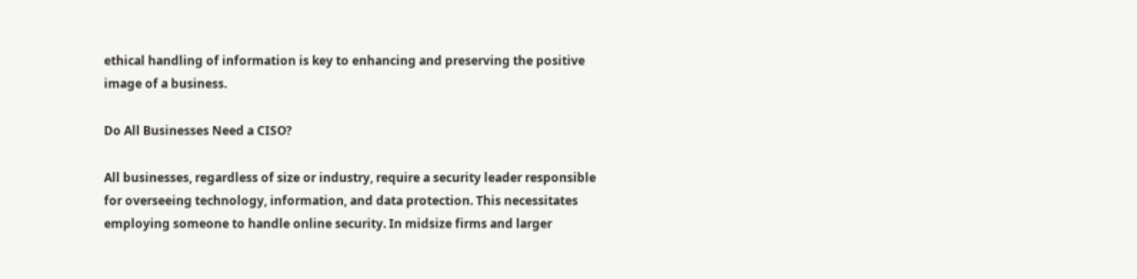ethical handling of information is key to enhancing and preserving the positive image of a business.

Do All Businesses Need a CISO?

All businesses, regardless of size or industry, require a security leader responsible for overseeing technology, information, and data protection. This necessitates employing someone to handle online security. In midsize firms and larger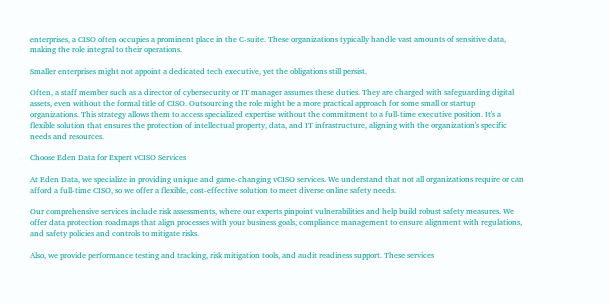enterprises, a CISO often occupies a prominent place in the C-suite. These organizations typically handle vast amounts of sensitive data, making the role integral to their operations.

Smaller enterprises might not appoint a dedicated tech executive, yet the obligations still persist.

Often, a staff member such as a director of cybersecurity or IT manager assumes these duties. They are charged with safeguarding digital assets, even without the formal title of CISO. Outsourcing the role might be a more practical approach for some small or startup organizations. This strategy allows them to access specialized expertise without the commitment to a full-time executive position. It's a flexible solution that ensures the protection of intellectual property, data, and IT infrastructure, aligning with the organization's specific needs and resources.

Choose Eden Data for Expert vCISO Services

At Eden Data, we specialize in providing unique and game-changing vCISO services. We understand that not all organizations require or can afford a full-time CISO, so we offer a flexible, cost-effective solution to meet diverse online safety needs.

Our comprehensive services include risk assessments, where our experts pinpoint vulnerabilities and help build robust safety measures. We offer data protection roadmaps that align processes with your business goals, compliance management to ensure alignment with regulations, and safety policies and controls to mitigate risks.

Also, we provide performance testing and tracking, risk mitigation tools, and audit readiness support. These services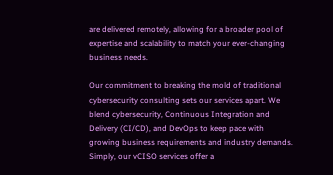are delivered remotely, allowing for a broader pool of expertise and scalability to match your ever-changing business needs.

Our commitment to breaking the mold of traditional cybersecurity consulting sets our services apart. We blend cybersecurity, Continuous Integration and Delivery (CI/CD), and DevOps to keep pace with growing business requirements and industry demands. Simply, our vCISO services offer a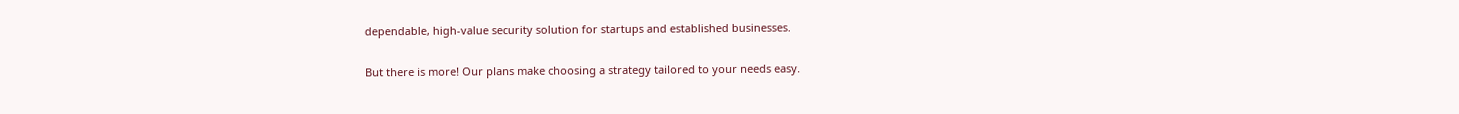dependable, high-value security solution for startups and established businesses.

But there is more! Our plans make choosing a strategy tailored to your needs easy.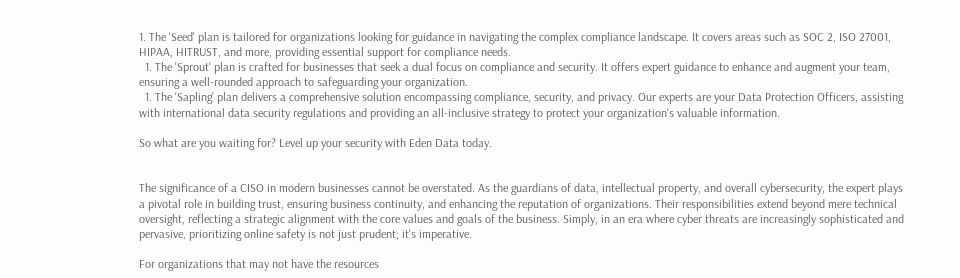1. The 'Seed' plan is tailored for organizations looking for guidance in navigating the complex compliance landscape. It covers areas such as SOC 2, ISO 27001, HIPAA, HITRUST, and more, providing essential support for compliance needs.
  1. The 'Sprout' plan is crafted for businesses that seek a dual focus on compliance and security. It offers expert guidance to enhance and augment your team, ensuring a well-rounded approach to safeguarding your organization.
  1. The 'Sapling' plan delivers a comprehensive solution encompassing compliance, security, and privacy. Our experts are your Data Protection Officers, assisting with international data security regulations and providing an all-inclusive strategy to protect your organization's valuable information.

So what are you waiting for? Level up your security with Eden Data today.


The significance of a CISO in modern businesses cannot be overstated. As the guardians of data, intellectual property, and overall cybersecurity, the expert plays a pivotal role in building trust, ensuring business continuity, and enhancing the reputation of organizations. Their responsibilities extend beyond mere technical oversight, reflecting a strategic alignment with the core values and goals of the business. Simply, in an era where cyber threats are increasingly sophisticated and pervasive, prioritizing online safety is not just prudent; it's imperative.

For organizations that may not have the resources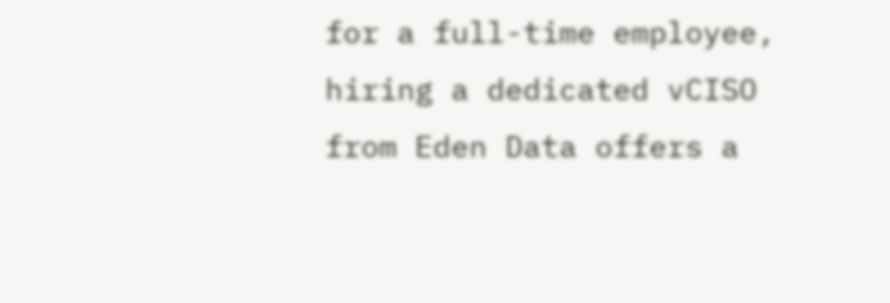for a full-time employee, hiring a dedicated vCISO from Eden Data offers a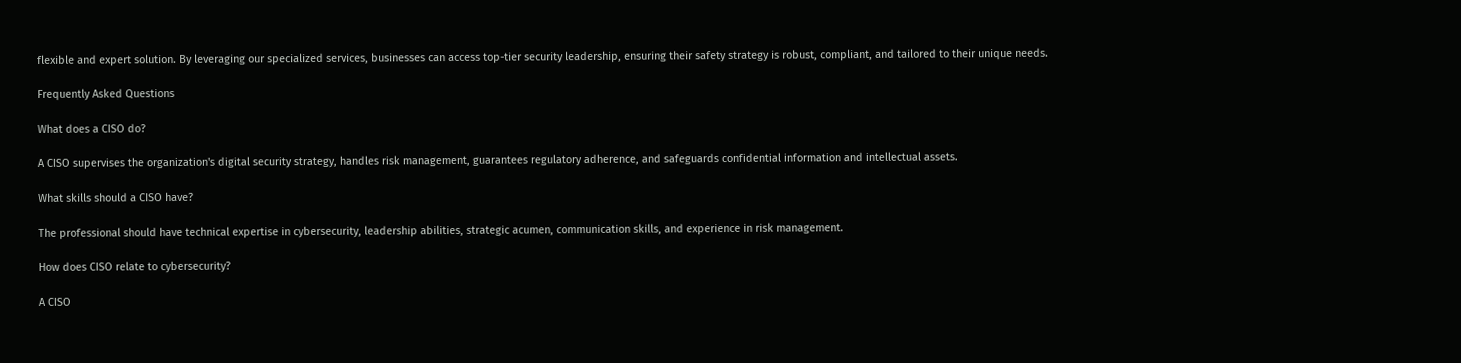flexible and expert solution. By leveraging our specialized services, businesses can access top-tier security leadership, ensuring their safety strategy is robust, compliant, and tailored to their unique needs.

Frequently Asked Questions

What does a CISO do?

A CISO supervises the organization's digital security strategy, handles risk management, guarantees regulatory adherence, and safeguards confidential information and intellectual assets.

What skills should a CISO have?

The professional should have technical expertise in cybersecurity, leadership abilities, strategic acumen, communication skills, and experience in risk management.

How does CISO relate to cybersecurity?

A CISO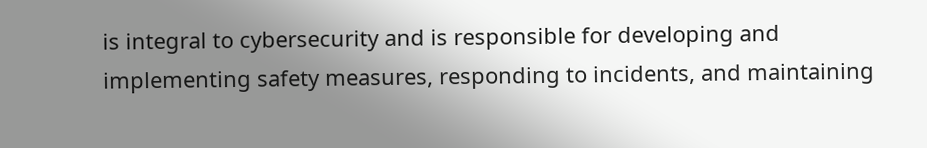is integral to cybersecurity and is responsible for developing and implementing safety measures, responding to incidents, and maintaining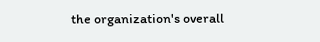the organization's overall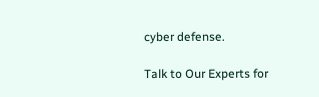cyber defense.

Talk to Our Experts for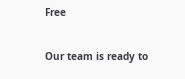Free

Our team is ready to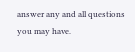answer any and all questions you may have.